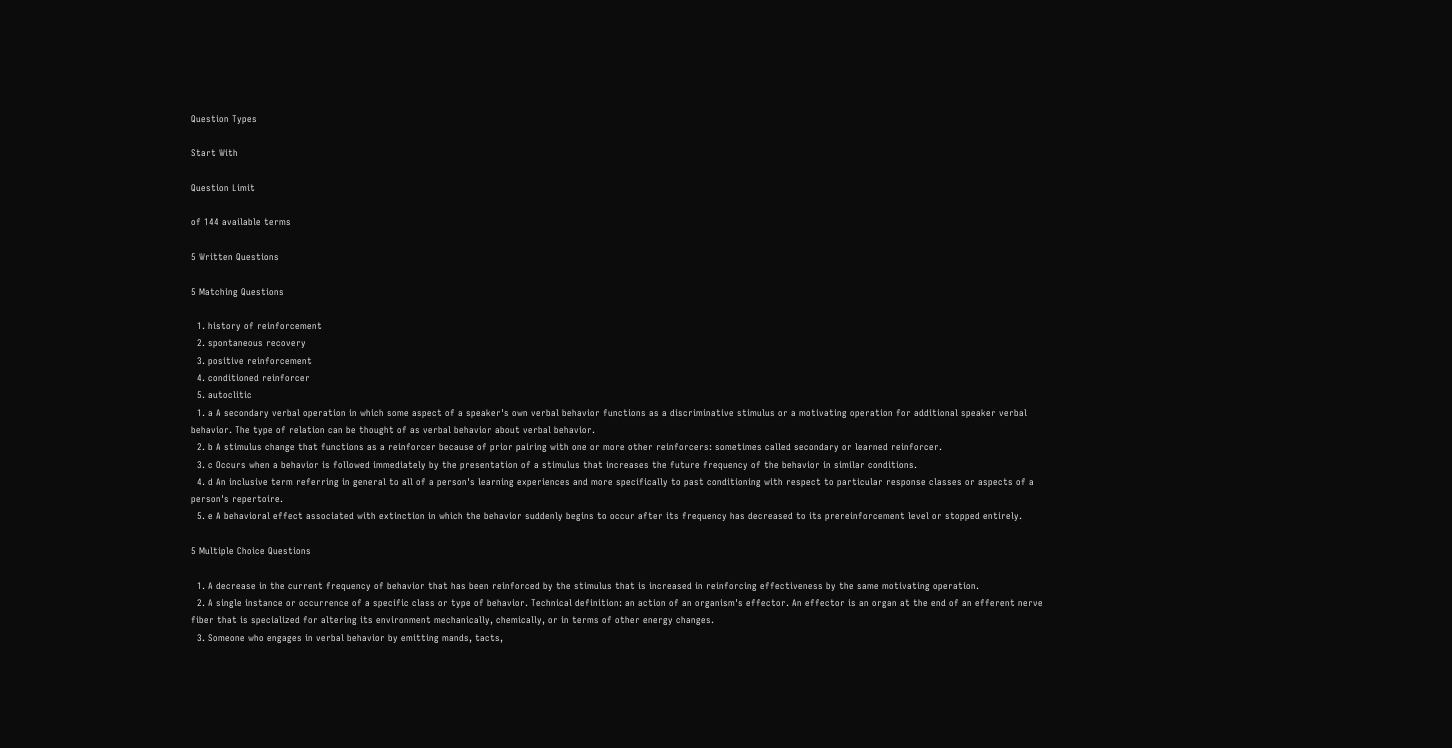Question Types

Start With

Question Limit

of 144 available terms

5 Written Questions

5 Matching Questions

  1. history of reinforcement
  2. spontaneous recovery
  3. positive reinforcement
  4. conditioned reinforcer
  5. autoclitic
  1. a A secondary verbal operation in which some aspect of a speaker's own verbal behavior functions as a discriminative stimulus or a motivating operation for additional speaker verbal behavior. The type of relation can be thought of as verbal behavior about verbal behavior.
  2. b A stimulus change that functions as a reinforcer because of prior pairing with one or more other reinforcers: sometimes called secondary or learned reinforcer.
  3. c Occurs when a behavior is followed immediately by the presentation of a stimulus that increases the future frequency of the behavior in similar conditions.
  4. d An inclusive term referring in general to all of a person's learning experiences and more specifically to past conditioning with respect to particular response classes or aspects of a person's repertoire.
  5. e A behavioral effect associated with extinction in which the behavior suddenly begins to occur after its frequency has decreased to its prereinforcement level or stopped entirely.

5 Multiple Choice Questions

  1. A decrease in the current frequency of behavior that has been reinforced by the stimulus that is increased in reinforcing effectiveness by the same motivating operation.
  2. A single instance or occurrence of a specific class or type of behavior. Technical definition: an action of an organism's effector. An effector is an organ at the end of an efferent nerve fiber that is specialized for altering its environment mechanically, chemically, or in terms of other energy changes.
  3. Someone who engages in verbal behavior by emitting mands, tacts,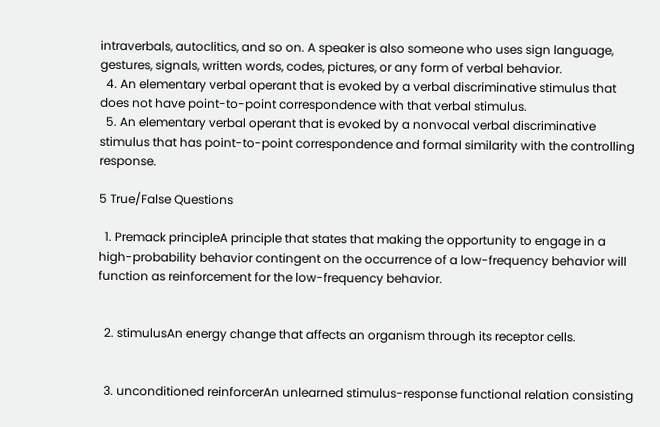intraverbals, autoclitics, and so on. A speaker is also someone who uses sign language, gestures, signals, written words, codes, pictures, or any form of verbal behavior.
  4. An elementary verbal operant that is evoked by a verbal discriminative stimulus that does not have point-to-point correspondence with that verbal stimulus.
  5. An elementary verbal operant that is evoked by a nonvocal verbal discriminative stimulus that has point-to-point correspondence and formal similarity with the controlling response.

5 True/False Questions

  1. Premack principleA principle that states that making the opportunity to engage in a high-probability behavior contingent on the occurrence of a low-frequency behavior will function as reinforcement for the low-frequency behavior.


  2. stimulusAn energy change that affects an organism through its receptor cells.


  3. unconditioned reinforcerAn unlearned stimulus-response functional relation consisting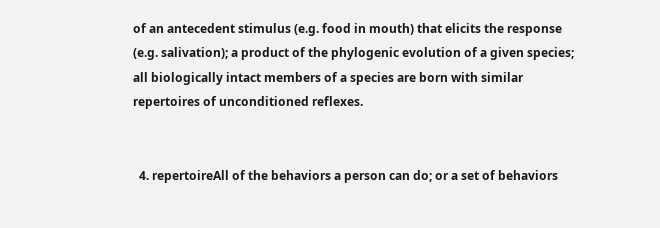of an antecedent stimulus (e.g. food in mouth) that elicits the response (e.g. salivation); a product of the phylogenic evolution of a given species; all biologically intact members of a species are born with similar repertoires of unconditioned reflexes.


  4. repertoireAll of the behaviors a person can do; or a set of behaviors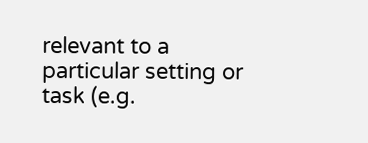relevant to a particular setting or task (e.g.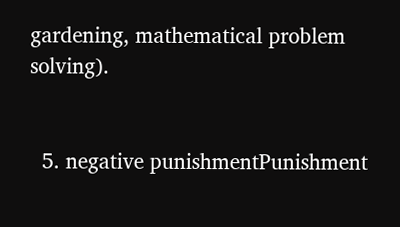gardening, mathematical problem solving).


  5. negative punishmentPunishment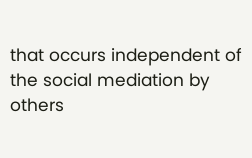that occurs independent of the social mediation by others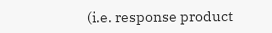(i.e. response product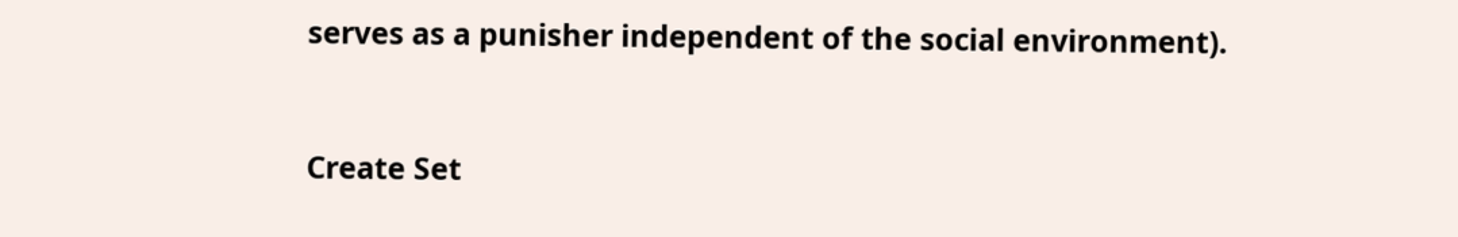serves as a punisher independent of the social environment).


Create Set